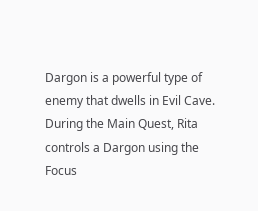Dargon is a powerful type of enemy that dwells in Evil Cave. During the Main Quest, Rita controls a Dargon using the Focus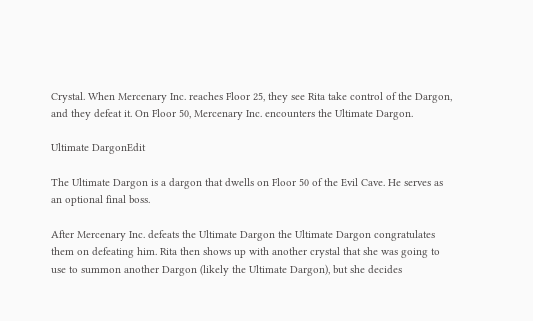Crystal. When Mercenary Inc. reaches Floor 25, they see Rita take control of the Dargon, and they defeat it. On Floor 50, Mercenary Inc. encounters the Ultimate Dargon.

Ultimate DargonEdit

The Ultimate Dargon is a dargon that dwells on Floor 50 of the Evil Cave. He serves as an optional final boss.

After Mercenary Inc. defeats the Ultimate Dargon the Ultimate Dargon congratulates them on defeating him. Rita then shows up with another crystal that she was going to use to summon another Dargon (likely the Ultimate Dargon), but she decides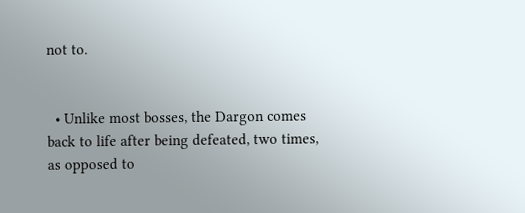not to.


  • Unlike most bosses, the Dargon comes back to life after being defeated, two times, as opposed to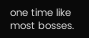one time like most bosses.